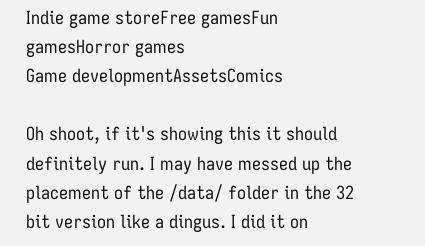Indie game storeFree gamesFun gamesHorror games
Game developmentAssetsComics

Oh shoot, if it's showing this it should definitely run. I may have messed up the placement of the /data/ folder in the 32 bit version like a dingus. I did it on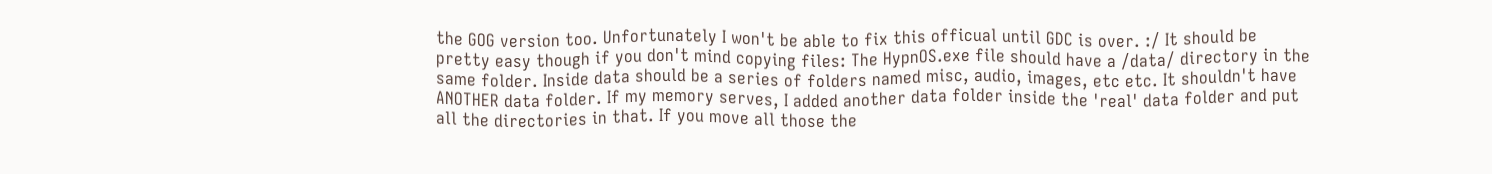the GOG version too. Unfortunately I won't be able to fix this officual until GDC is over. :/ It should be pretty easy though if you don't mind copying files: The HypnOS.exe file should have a /data/ directory in the same folder. Inside data should be a series of folders named misc, audio, images, etc etc. It shouldn't have ANOTHER data folder. If my memory serves, I added another data folder inside the 'real' data folder and put all the directories in that. If you move all those the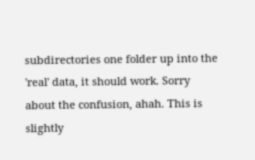subdirectories one folder up into the 'real' data, it should work. Sorry about the confusion, ahah. This is slightly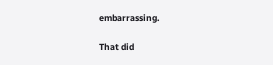embarrassing.

That did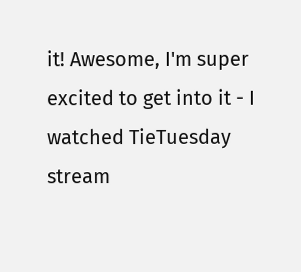it! Awesome, I'm super excited to get into it - I watched TieTuesday stream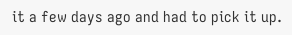it a few days ago and had to pick it up.